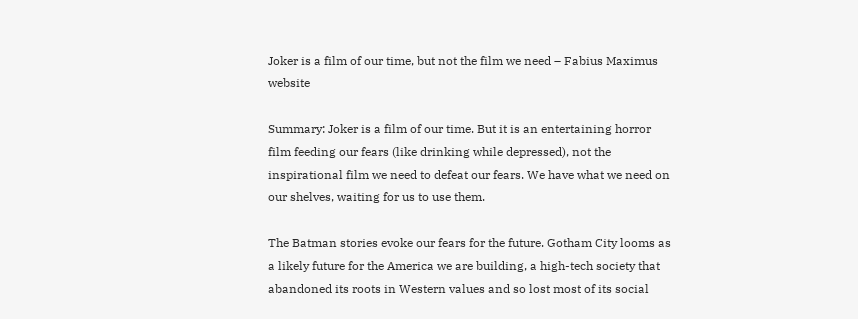Joker is a film of our time, but not the film we need – Fabius Maximus website

Summary: Joker is a film of our time. But it is an entertaining horror film feeding our fears (like drinking while depressed), not the inspirational film we need to defeat our fears. We have what we need on our shelves, waiting for us to use them.

The Batman stories evoke our fears for the future. Gotham City looms as a likely future for the America we are building, a high-tech society that abandoned its roots in Western values and so lost most of its social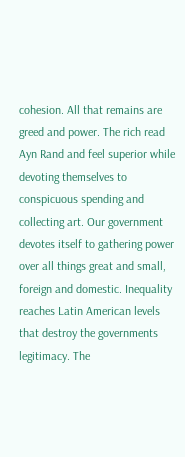cohesion. All that remains are greed and power. The rich read Ayn Rand and feel superior while devoting themselves to conspicuous spending and collecting art. Our government devotes itself to gathering power over all things great and small, foreign and domestic. Inequality reaches Latin American levels that destroy the governments legitimacy. The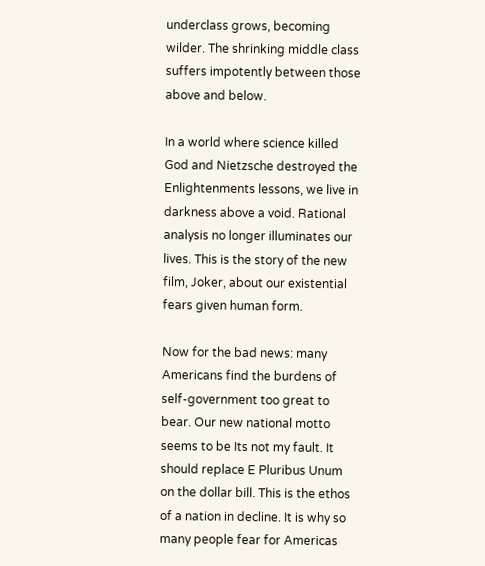underclass grows, becoming wilder. The shrinking middle class suffers impotently between those above and below.

In a world where science killed God and Nietzsche destroyed the Enlightenments lessons, we live in darkness above a void. Rational analysis no longer illuminates our lives. This is the story of the new film, Joker, about our existential fears given human form.

Now for the bad news: many Americans find the burdens of self-government too great to bear. Our new national motto seems to be Its not my fault. It should replace E Pluribus Unum on the dollar bill. This is the ethos of a nation in decline. It is why so many people fear for Americas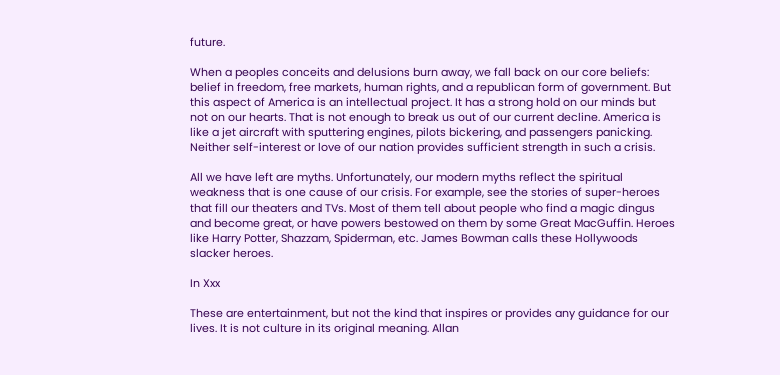future.

When a peoples conceits and delusions burn away, we fall back on our core beliefs: belief in freedom, free markets, human rights, and a republican form of government. But this aspect of America is an intellectual project. It has a strong hold on our minds but not on our hearts. That is not enough to break us out of our current decline. America is like a jet aircraft with sputtering engines, pilots bickering, and passengers panicking. Neither self-interest or love of our nation provides sufficient strength in such a crisis.

All we have left are myths. Unfortunately, our modern myths reflect the spiritual weakness that is one cause of our crisis. For example, see the stories of super-heroes that fill our theaters and TVs. Most of them tell about people who find a magic dingus and become great, or have powers bestowed on them by some Great MacGuffin. Heroes like Harry Potter, Shazzam, Spiderman, etc. James Bowman calls these Hollywoods slacker heroes.

In Xxx

These are entertainment, but not the kind that inspires or provides any guidance for our lives. It is not culture in its original meaning. Allan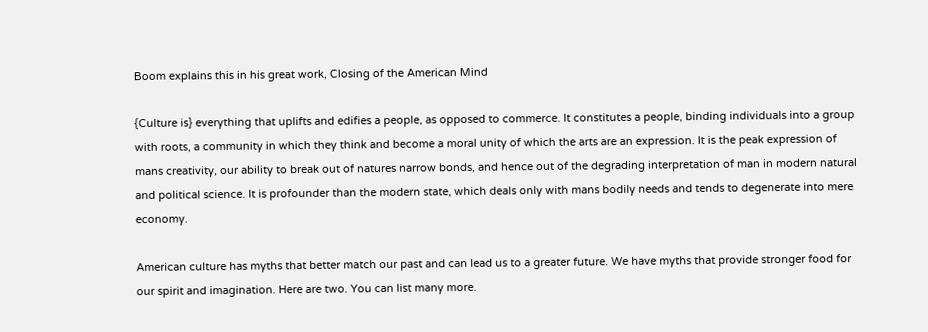Boom explains this in his great work, Closing of the American Mind

{Culture is} everything that uplifts and edifies a people, as opposed to commerce. It constitutes a people, binding individuals into a group with roots, a community in which they think and become a moral unity of which the arts are an expression. It is the peak expression of mans creativity, our ability to break out of natures narrow bonds, and hence out of the degrading interpretation of man in modern natural and political science. It is profounder than the modern state, which deals only with mans bodily needs and tends to degenerate into mere economy.

American culture has myths that better match our past and can lead us to a greater future. We have myths that provide stronger food for our spirit and imagination. Here are two. You can list many more.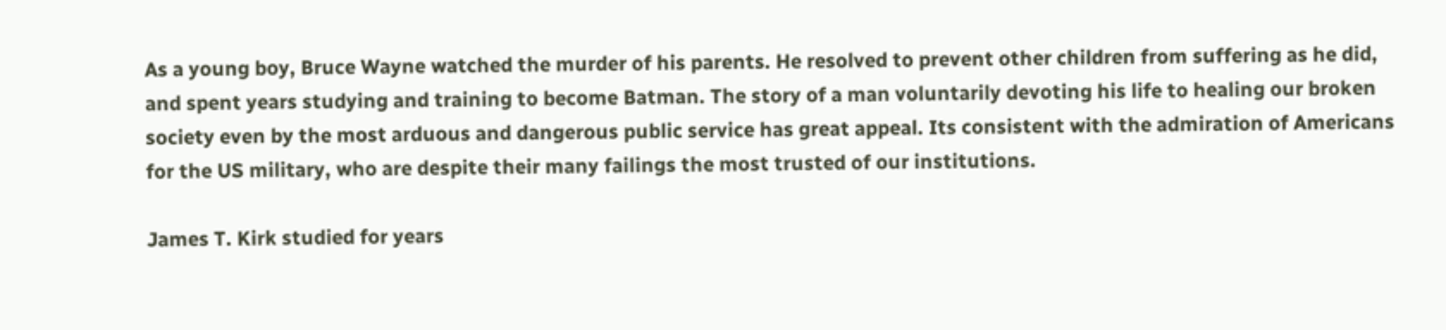As a young boy, Bruce Wayne watched the murder of his parents. He resolved to prevent other children from suffering as he did, and spent years studying and training to become Batman. The story of a man voluntarily devoting his life to healing our broken society even by the most arduous and dangerous public service has great appeal. Its consistent with the admiration of Americans for the US military, who are despite their many failings the most trusted of our institutions.

James T. Kirk studied for years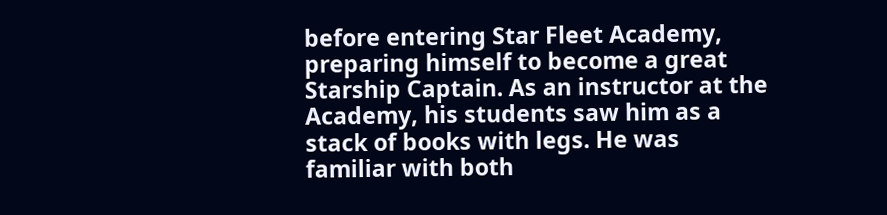before entering Star Fleet Academy, preparing himself to become a great Starship Captain. As an instructor at the Academy, his students saw him as a stack of books with legs. He was familiar with both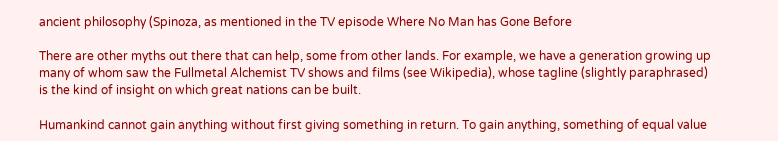ancient philosophy (Spinoza, as mentioned in the TV episode Where No Man has Gone Before

There are other myths out there that can help, some from other lands. For example, we have a generation growing up many of whom saw the Fullmetal Alchemist TV shows and films (see Wikipedia), whose tagline (slightly paraphrased) is the kind of insight on which great nations can be built.

Humankind cannot gain anything without first giving something in return. To gain anything, something of equal value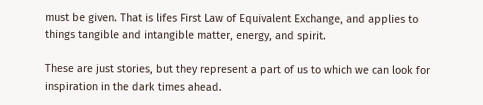must be given. That is lifes First Law of Equivalent Exchange, and applies to things tangible and intangible matter, energy, and spirit.

These are just stories, but they represent a part of us to which we can look for inspiration in the dark times ahead.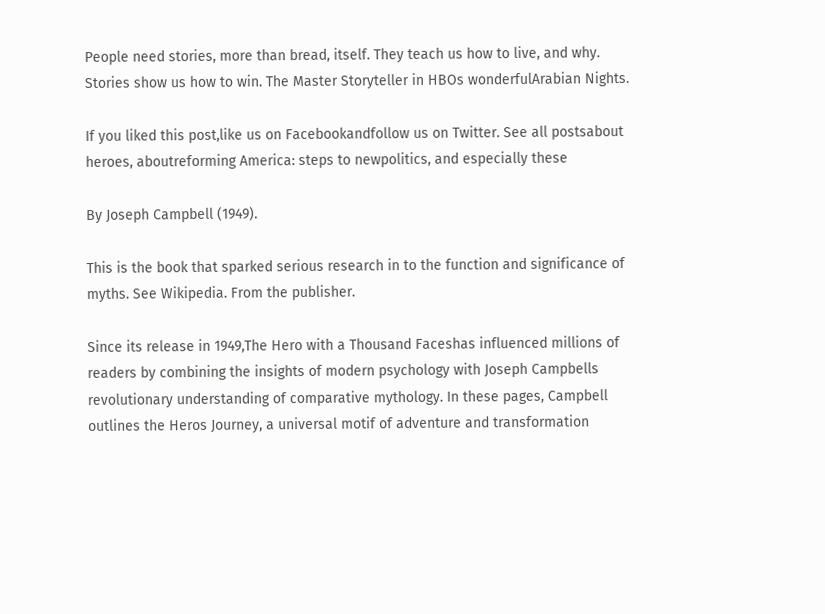People need stories, more than bread, itself. They teach us how to live, and why. Stories show us how to win. The Master Storyteller in HBOs wonderfulArabian Nights.

If you liked this post,like us on Facebookandfollow us on Twitter. See all postsabout heroes, aboutreforming America: steps to newpolitics, and especially these

By Joseph Campbell (1949).

This is the book that sparked serious research in to the function and significance of myths. See Wikipedia. From the publisher.

Since its release in 1949,The Hero with a Thousand Faceshas influenced millions of readers by combining the insights of modern psychology with Joseph Campbells revolutionary understanding of comparative mythology. In these pages, Campbell outlines the Heros Journey, a universal motif of adventure and transformation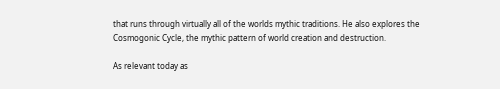that runs through virtually all of the worlds mythic traditions. He also explores the Cosmogonic Cycle, the mythic pattern of world creation and destruction.

As relevant today as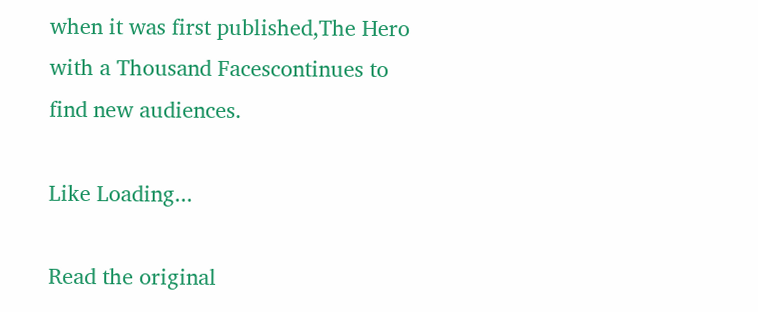when it was first published,The Hero with a Thousand Facescontinues to find new audiences.

Like Loading...

Read the original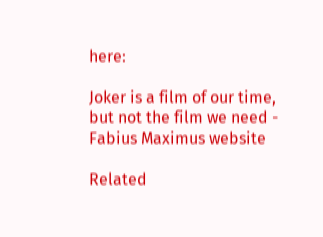here:

Joker is a film of our time, but not the film we need - Fabius Maximus website

Related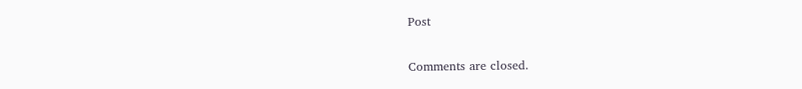Post

Comments are closed.